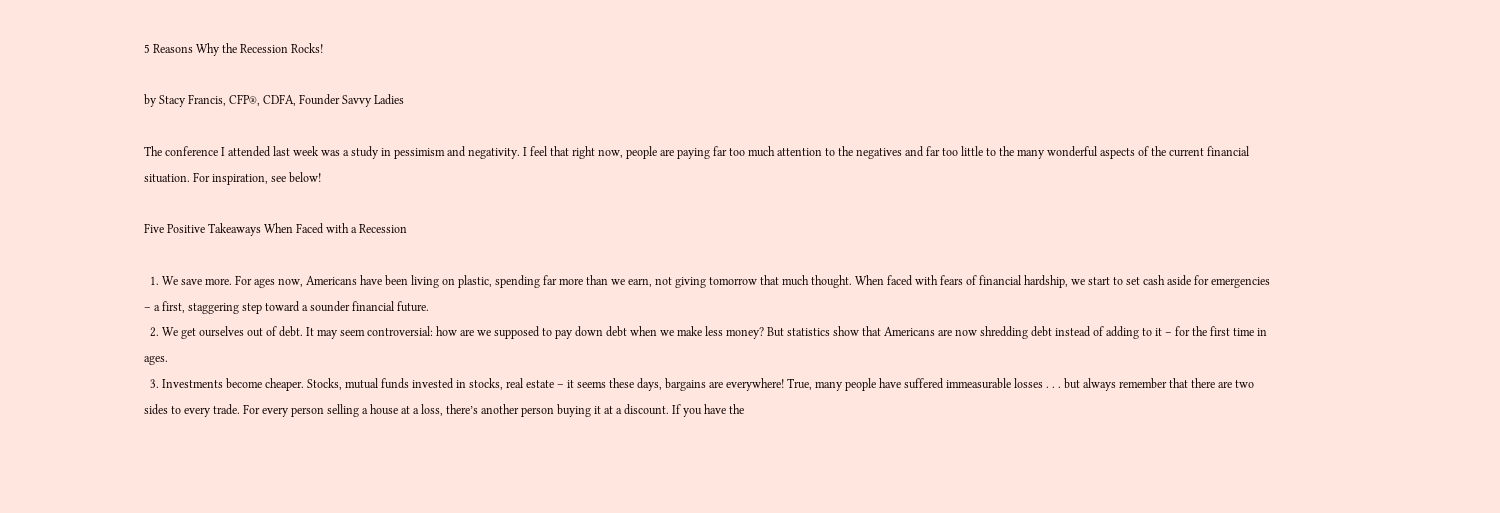5 Reasons Why the Recession Rocks!

by Stacy Francis, CFP®, CDFA, Founder Savvy Ladies

The conference I attended last week was a study in pessimism and negativity. I feel that right now, people are paying far too much attention to the negatives and far too little to the many wonderful aspects of the current financial situation. For inspiration, see below!

Five Positive Takeaways When Faced with a Recession

  1. We save more. For ages now, Americans have been living on plastic, spending far more than we earn, not giving tomorrow that much thought. When faced with fears of financial hardship, we start to set cash aside for emergencies – a first, staggering step toward a sounder financial future.
  2. We get ourselves out of debt. It may seem controversial: how are we supposed to pay down debt when we make less money? But statistics show that Americans are now shredding debt instead of adding to it – for the first time in ages.
  3. Investments become cheaper. Stocks, mutual funds invested in stocks, real estate – it seems these days, bargains are everywhere! True, many people have suffered immeasurable losses . . . but always remember that there are two sides to every trade. For every person selling a house at a loss, there’s another person buying it at a discount. If you have the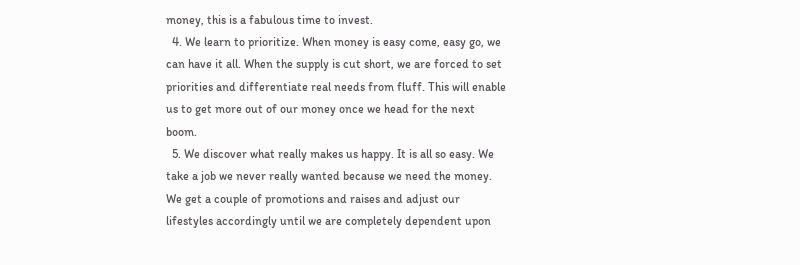money, this is a fabulous time to invest.
  4. We learn to prioritize. When money is easy come, easy go, we can have it all. When the supply is cut short, we are forced to set priorities and differentiate real needs from fluff. This will enable us to get more out of our money once we head for the next boom.
  5. We discover what really makes us happy. It is all so easy. We take a job we never really wanted because we need the money. We get a couple of promotions and raises and adjust our lifestyles accordingly until we are completely dependent upon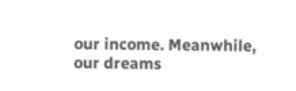our income. Meanwhile, our dreams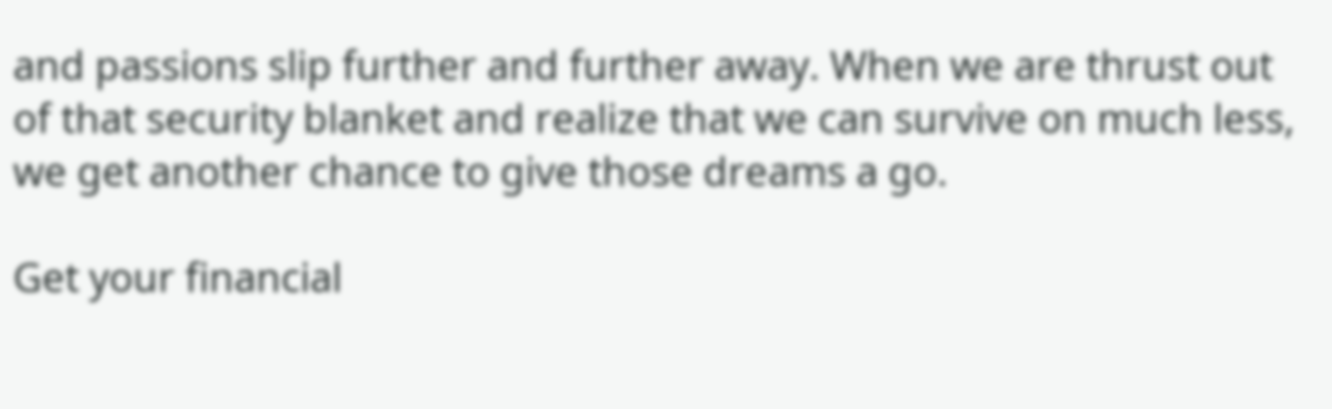and passions slip further and further away. When we are thrust out of that security blanket and realize that we can survive on much less, we get another chance to give those dreams a go.

Get your financial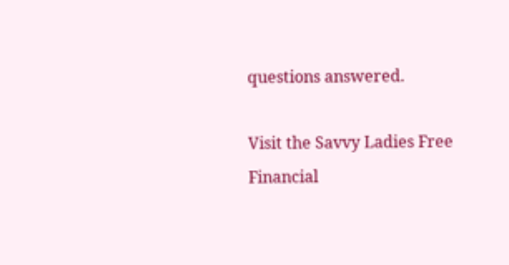questions answered.

Visit the Savvy Ladies Free Financial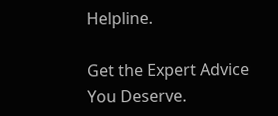Helpline.

Get the Expert Advice You Deserve.